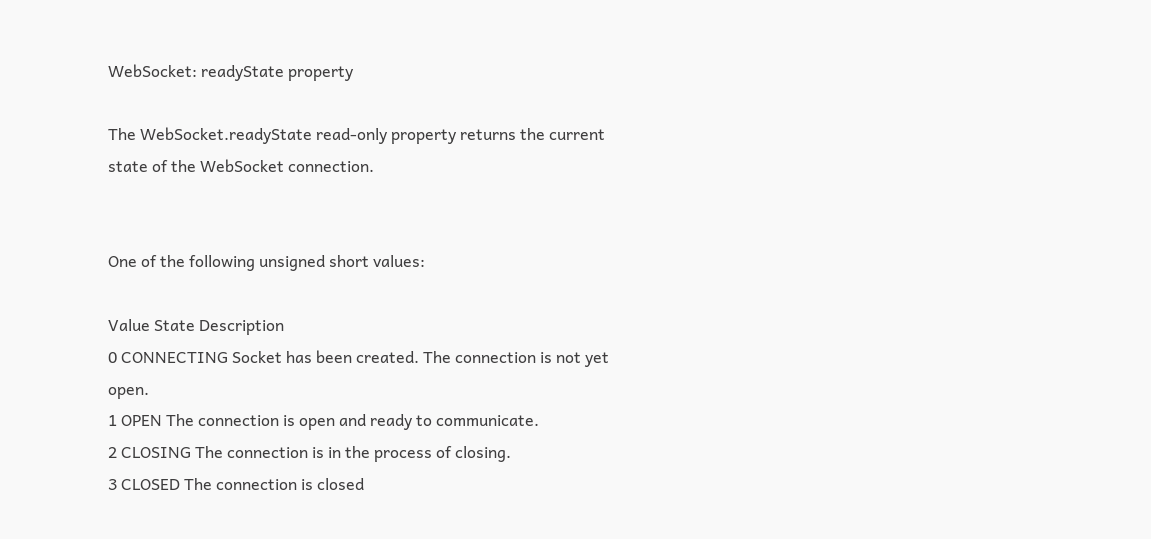WebSocket: readyState property

The WebSocket.readyState read-only property returns the current state of the WebSocket connection.


One of the following unsigned short values:

Value State Description
0 CONNECTING Socket has been created. The connection is not yet open.
1 OPEN The connection is open and ready to communicate.
2 CLOSING The connection is in the process of closing.
3 CLOSED The connection is closed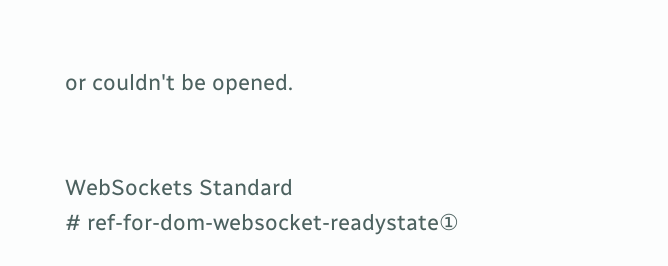or couldn't be opened.


WebSockets Standard
# ref-for-dom-websocket-readystate①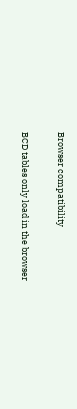Browser compatibility

BCD tables only load in the browser